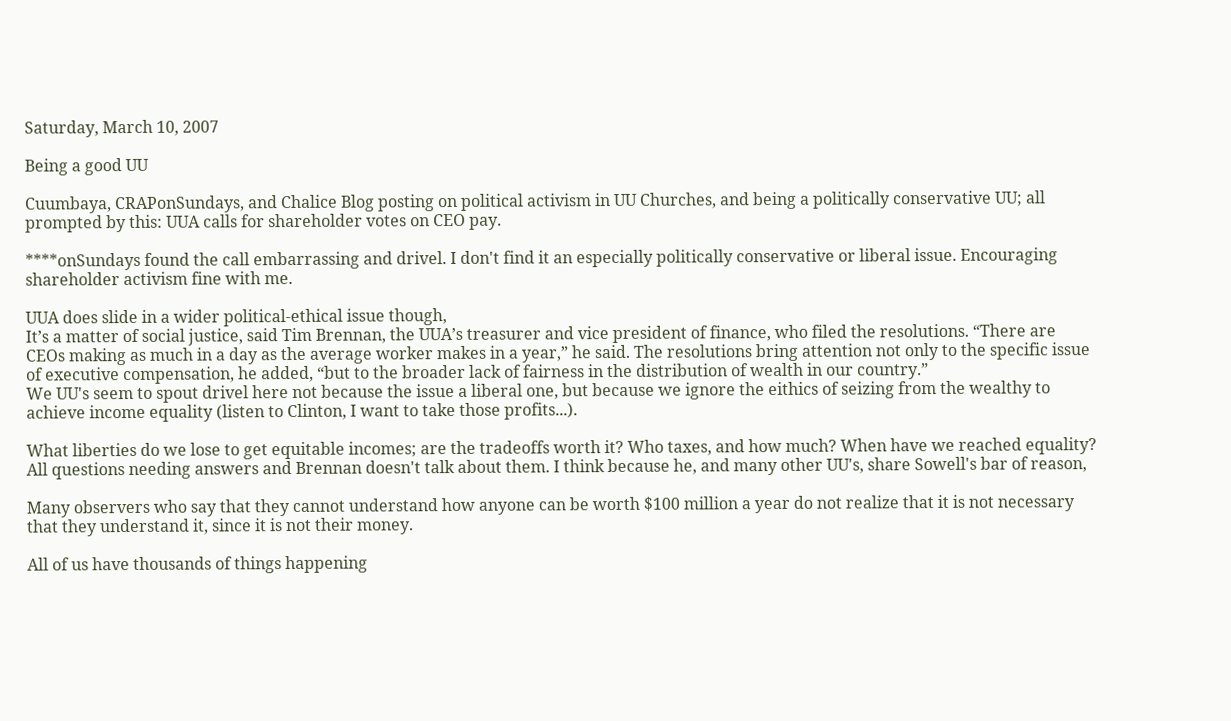Saturday, March 10, 2007

Being a good UU

Cuumbaya, CRAPonSundays, and Chalice Blog posting on political activism in UU Churches, and being a politically conservative UU; all prompted by this: UUA calls for shareholder votes on CEO pay.

****onSundays found the call embarrassing and drivel. I don't find it an especially politically conservative or liberal issue. Encouraging shareholder activism fine with me.

UUA does slide in a wider political-ethical issue though,
It’s a matter of social justice, said Tim Brennan, the UUA’s treasurer and vice president of finance, who filed the resolutions. “There are CEOs making as much in a day as the average worker makes in a year,” he said. The resolutions bring attention not only to the specific issue of executive compensation, he added, “but to the broader lack of fairness in the distribution of wealth in our country.”
We UU's seem to spout drivel here not because the issue a liberal one, but because we ignore the eithics of seizing from the wealthy to achieve income equality (listen to Clinton, I want to take those profits...).

What liberties do we lose to get equitable incomes; are the tradeoffs worth it? Who taxes, and how much? When have we reached equality? All questions needing answers and Brennan doesn't talk about them. I think because he, and many other UU's, share Sowell's bar of reason,

Many observers who say that they cannot understand how anyone can be worth $100 million a year do not realize that it is not necessary that they understand it, since it is not their money.

All of us have thousands of things happening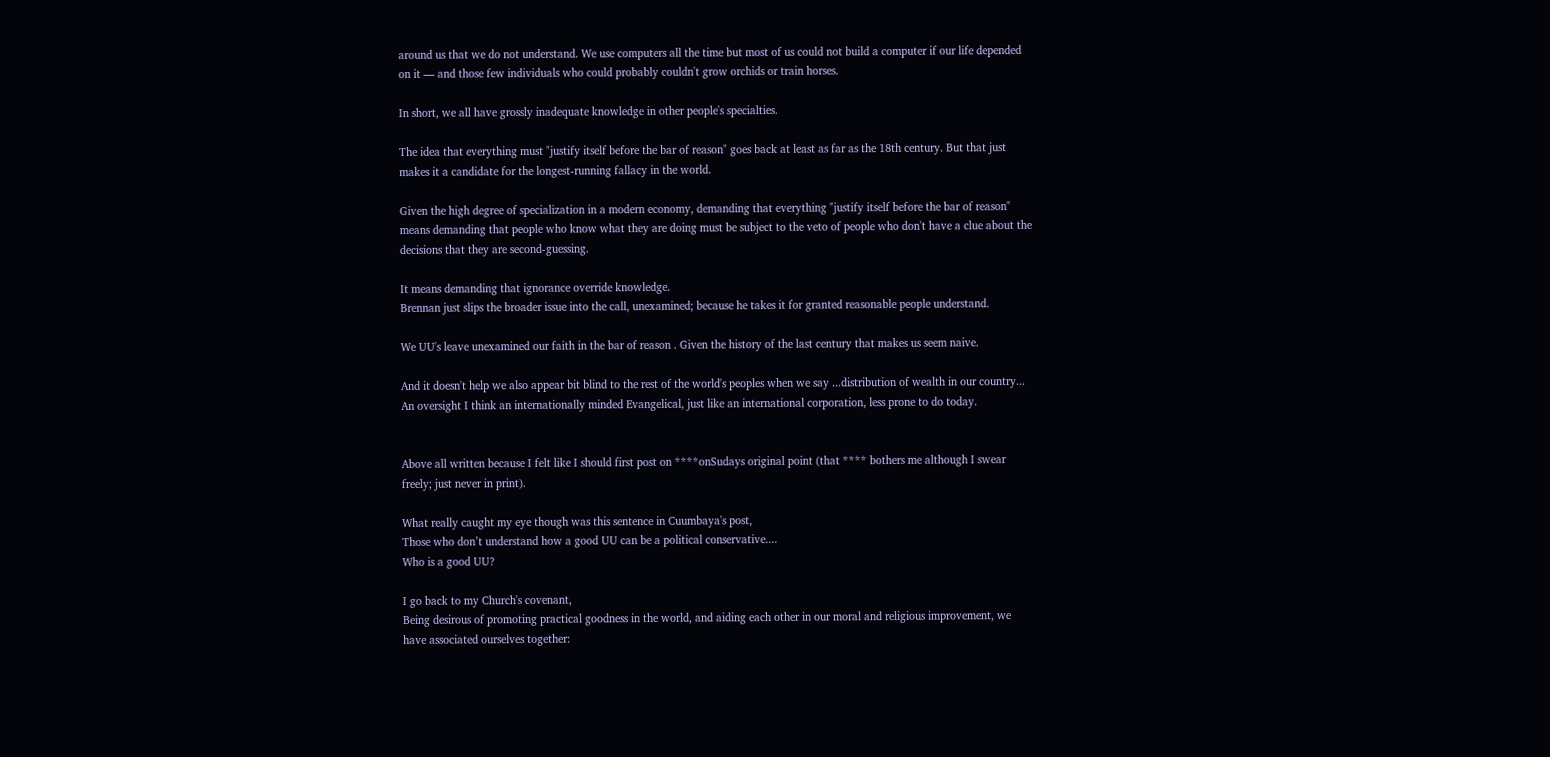around us that we do not understand. We use computers all the time but most of us could not build a computer if our life depended on it — and those few individuals who could probably couldn't grow orchids or train horses.

In short, we all have grossly inadequate knowledge in other people's specialties.

The idea that everything must "justify itself before the bar of reason" goes back at least as far as the 18th century. But that just makes it a candidate for the longest-running fallacy in the world.

Given the high degree of specialization in a modern economy, demanding that everything "justify itself before the bar of reason" means demanding that people who know what they are doing must be subject to the veto of people who don't have a clue about the decisions that they are second-guessing.

It means demanding that ignorance override knowledge.
Brennan just slips the broader issue into the call, unexamined; because he takes it for granted reasonable people understand.

We UU's leave unexamined our faith in the bar of reason . Given the history of the last century that makes us seem naive.

And it doesn't help we also appear bit blind to the rest of the world's peoples when we say ...distribution of wealth in our country... An oversight I think an internationally minded Evangelical, just like an international corporation, less prone to do today.


Above all written because I felt like I should first post on ****onSudays original point (that **** bothers me although I swear freely; just never in print).

What really caught my eye though was this sentence in Cuumbaya's post,
Those who don’t understand how a good UU can be a political conservative....
Who is a good UU?

I go back to my Church's covenant,
Being desirous of promoting practical goodness in the world, and aiding each other in our moral and religious improvement, we have associated ourselves together: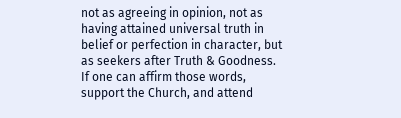not as agreeing in opinion, not as having attained universal truth in belief or perfection in character, but as seekers after Truth & Goodness.
If one can affirm those words, support the Church, and attend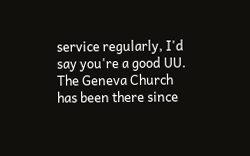service regularly, I'd say you're a good UU. The Geneva Church has been there since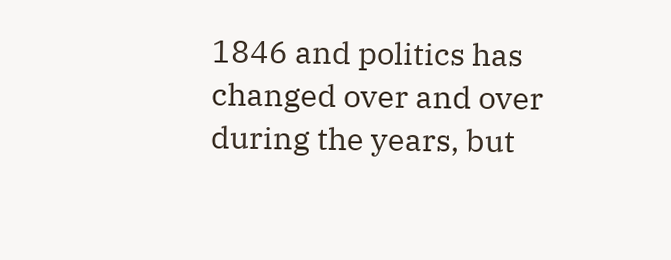1846 and politics has changed over and over during the years, but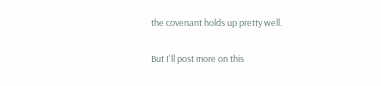the covenant holds up pretty well.

But I'll post more on this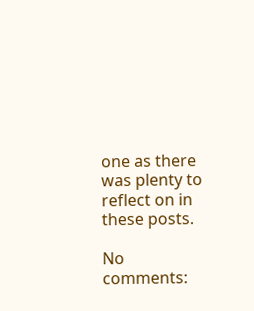one as there was plenty to reflect on in these posts.

No comments: